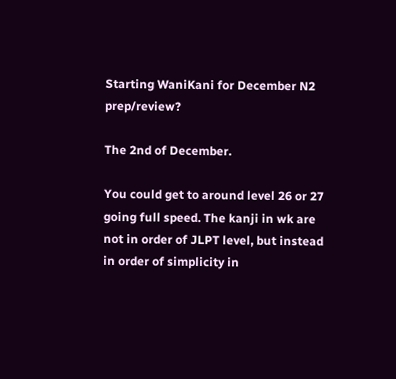Starting WaniKani for December N2 prep/review?

The 2nd of December.

You could get to around level 26 or 27 going full speed. The kanji in wk are not in order of JLPT level, but instead in order of simplicity in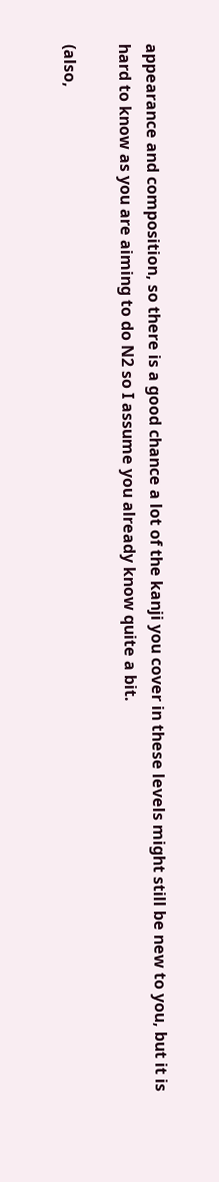appearance and composition, so there is a good chance a lot of the kanji you cover in these levels might still be new to you, but it is hard to know as you are aiming to do N2 so I assume you already know quite a bit.

(also,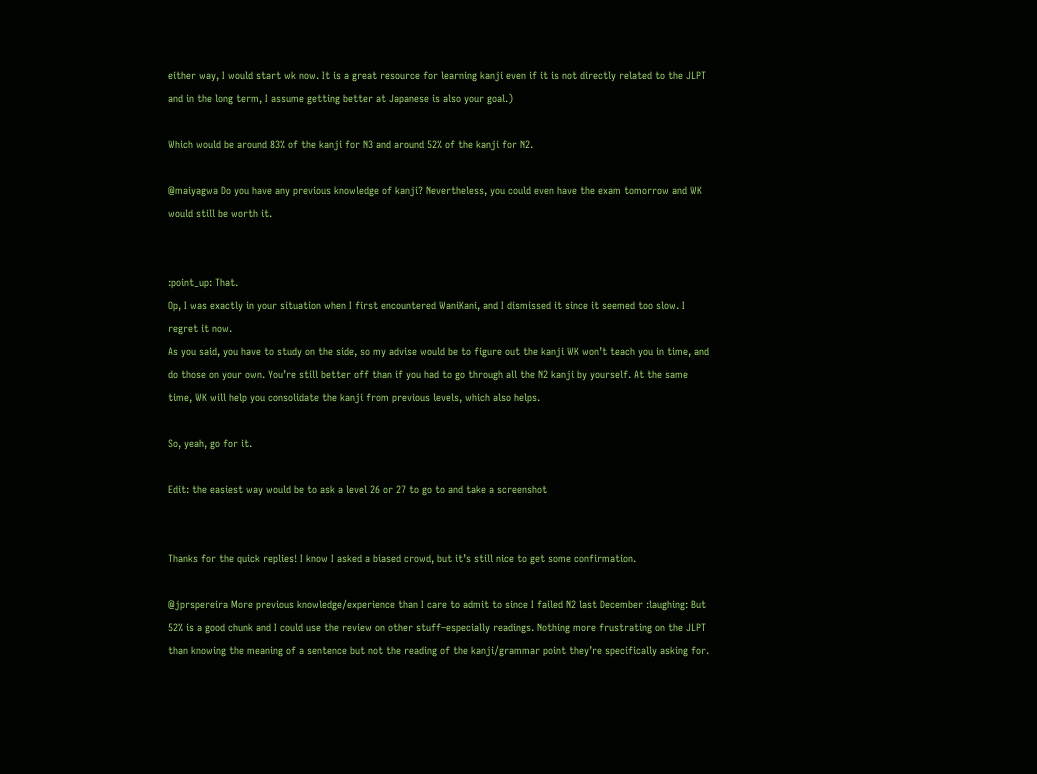either way, I would start wk now. It is a great resource for learning kanji even if it is not directly related to the JLPT and in the long term, I assume getting better at Japanese is also your goal.)

Which would be around 83% of the kanji for N3 and around 52% of the kanji for N2.

@maiyagwa Do you have any previous knowledge of kanji? Nevertheless, you could even have the exam tomorrow and WK would still be worth it.


:point_up: That.
Op, I was exactly in your situation when I first encountered WaniKani, and I dismissed it since it seemed too slow. I regret it now.
As you said, you have to study on the side, so my advise would be to figure out the kanji WK won’t teach you in time, and do those on your own. You’re still better off than if you had to go through all the N2 kanji by yourself. At the same time, WK will help you consolidate the kanji from previous levels, which also helps.

So, yeah, go for it.

Edit: the easiest way would be to ask a level 26 or 27 to go to and take a screenshot


Thanks for the quick replies! I know I asked a biased crowd, but it’s still nice to get some confirmation.

@jprspereira More previous knowledge/experience than I care to admit to since I failed N2 last December :laughing: But 52% is a good chunk and I could use the review on other stuff–especially readings. Nothing more frustrating on the JLPT than knowing the meaning of a sentence but not the reading of the kanji/grammar point they’re specifically asking for.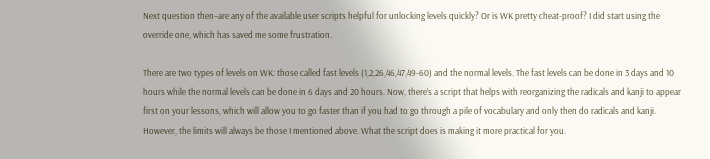Next question then–are any of the available user scripts helpful for unlocking levels quickly? Or is WK pretty cheat-proof? I did start using the override one, which has saved me some frustration.

There are two types of levels on WK: those called fast levels (1,2,26,46,47,49-60) and the normal levels. The fast levels can be done in 3 days and 10 hours while the normal levels can be done in 6 days and 20 hours. Now, there’s a script that helps with reorganizing the radicals and kanji to appear first on your lessons, which will allow you to go faster than if you had to go through a pile of vocabulary and only then do radicals and kanji. However, the limits will always be those I mentioned above. What the script does is making it more practical for you.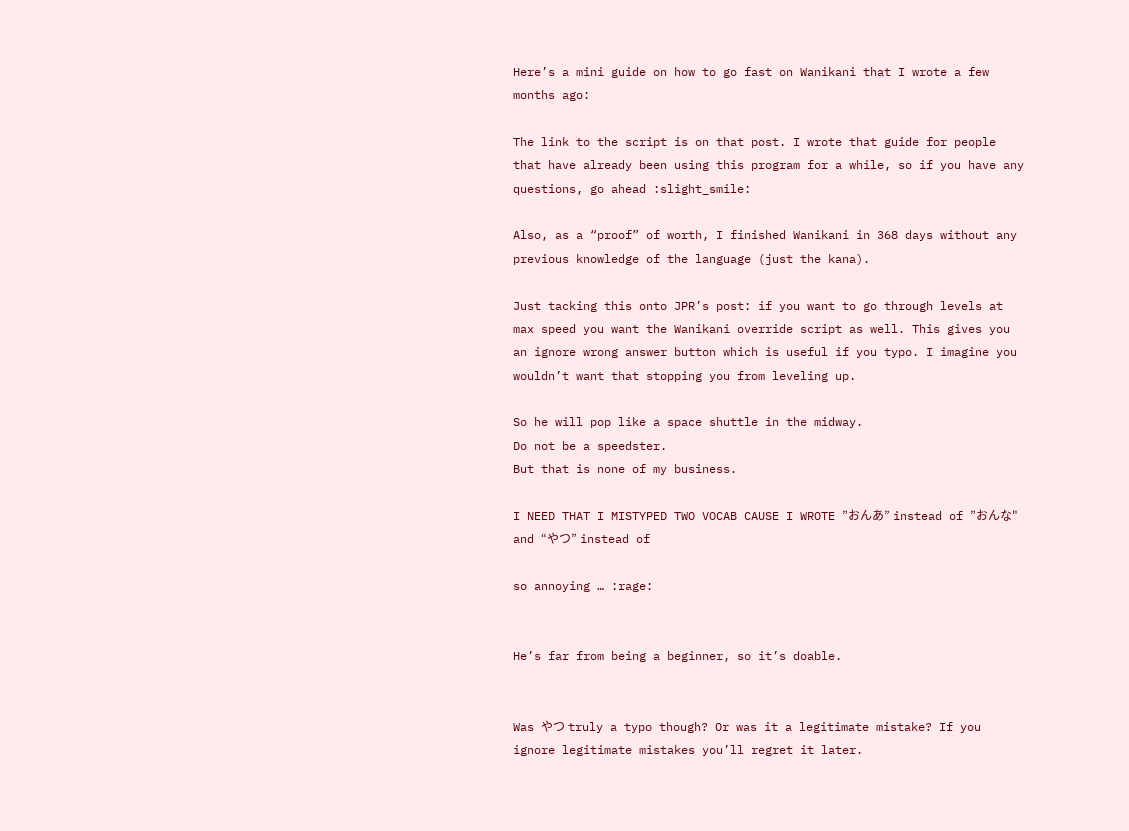Here’s a mini guide on how to go fast on Wanikani that I wrote a few months ago:

The link to the script is on that post. I wrote that guide for people that have already been using this program for a while, so if you have any questions, go ahead :slight_smile:

Also, as a “proof” of worth, I finished Wanikani in 368 days without any previous knowledge of the language (just the kana).

Just tacking this onto JPR’s post: if you want to go through levels at max speed you want the Wanikani override script as well. This gives you an ignore wrong answer button which is useful if you typo. I imagine you wouldn’t want that stopping you from leveling up.

So he will pop like a space shuttle in the midway.
Do not be a speedster.
But that is none of my business.

I NEED THAT I MISTYPED TWO VOCAB CAUSE I WROTE ”おんあ” instead of ”おんな" and “やつ” instead of

so annoying … :rage:


He’s far from being a beginner, so it’s doable.


Was やつ truly a typo though? Or was it a legitimate mistake? If you ignore legitimate mistakes you’ll regret it later.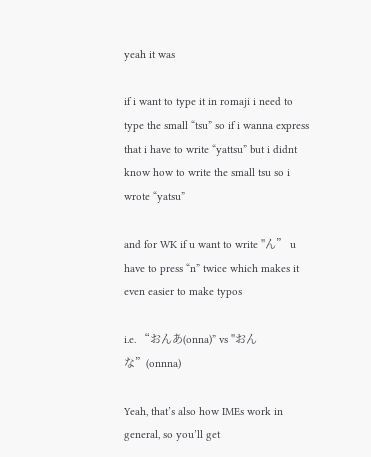yeah it was

if i want to type it in romaji i need to type the small “tsu” so if i wanna express that i have to write “yattsu” but i didnt know how to write the small tsu so i wrote “yatsu”

and for WK if u want to write "ん” u have to press “n” twice which makes it even easier to make typos

i.e. “おんあ(onna)” vs "おんな”(onnna)

Yeah, that’s also how IMEs work in general, so you’ll get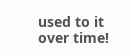used to it over time!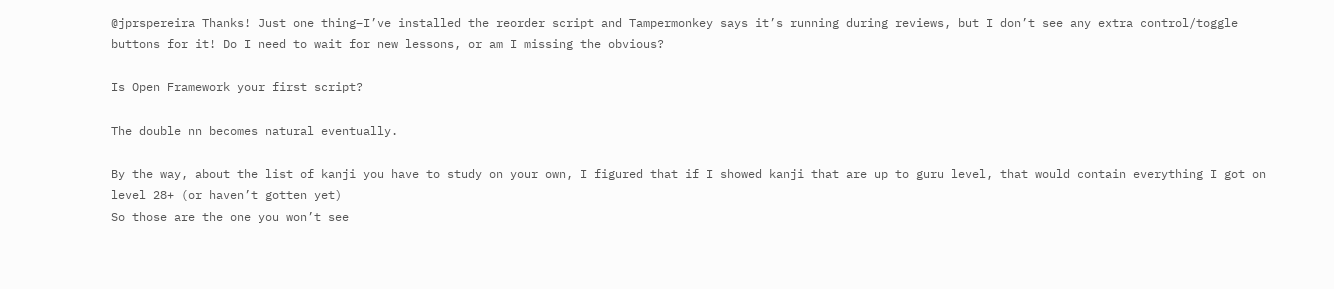@jprspereira Thanks! Just one thing–I’ve installed the reorder script and Tampermonkey says it’s running during reviews, but I don’t see any extra control/toggle buttons for it! Do I need to wait for new lessons, or am I missing the obvious?

Is Open Framework your first script?

The double nn becomes natural eventually.

By the way, about the list of kanji you have to study on your own, I figured that if I showed kanji that are up to guru level, that would contain everything I got on level 28+ (or haven’t gotten yet)
So those are the one you won’t see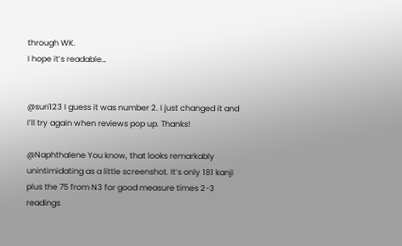through WK.
I hope it’s readable…


@suri123 I guess it was number 2. I just changed it and I’ll try again when reviews pop up. Thanks!

@Naphthalene You know, that looks remarkably unintimidating as a little screenshot. It’s only 181 kanji plus the 75 from N3 for good measure times 2-3 readings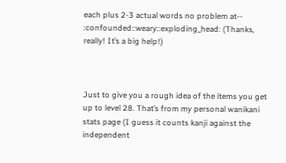each plus 2-3 actual words no problem at-- :confounded::weary::exploding_head: (Thanks, really! It’s a big help!)



Just to give you a rough idea of the items you get up to level 28. That’s from my personal wanikani stats page (I guess it counts kanji against the independent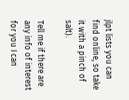jlpt lists you can find online, so take it with a pinch of salt).

Tell me if there are any info of interest for you I can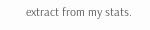extract from my stats.